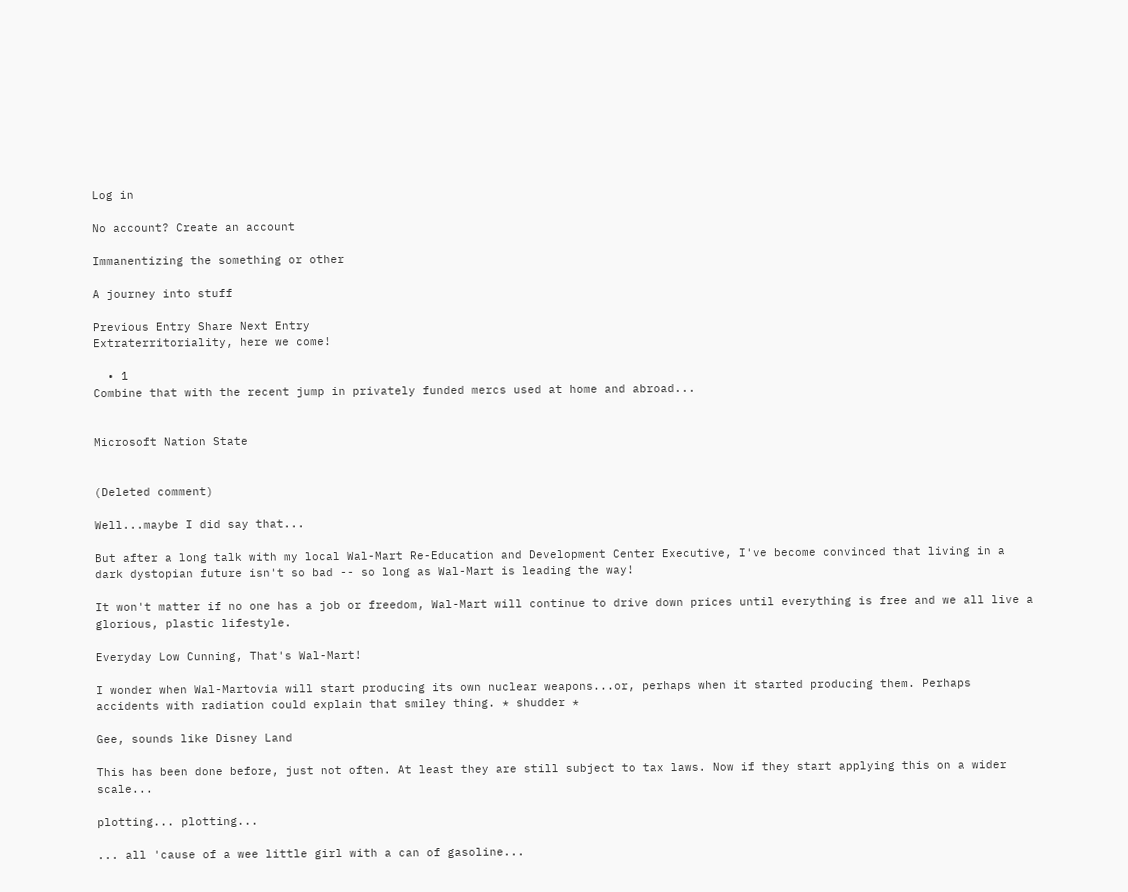Log in

No account? Create an account

Immanentizing the something or other

A journey into stuff

Previous Entry Share Next Entry
Extraterritoriality, here we come!

  • 1
Combine that with the recent jump in privately funded mercs used at home and abroad...


Microsoft Nation State


(Deleted comment)

Well...maybe I did say that...

But after a long talk with my local Wal-Mart Re-Education and Development Center Executive, I've become convinced that living in a dark dystopian future isn't so bad -- so long as Wal-Mart is leading the way!

It won't matter if no one has a job or freedom, Wal-Mart will continue to drive down prices until everything is free and we all live a glorious, plastic lifestyle.

Everyday Low Cunning, That's Wal-Mart!

I wonder when Wal-Martovia will start producing its own nuclear weapons...or, perhaps when it started producing them. Perhaps accidents with radiation could explain that smiley thing. * shudder *

Gee, sounds like Disney Land

This has been done before, just not often. At least they are still subject to tax laws. Now if they start applying this on a wider scale...

plotting... plotting...

... all 'cause of a wee little girl with a can of gasoline...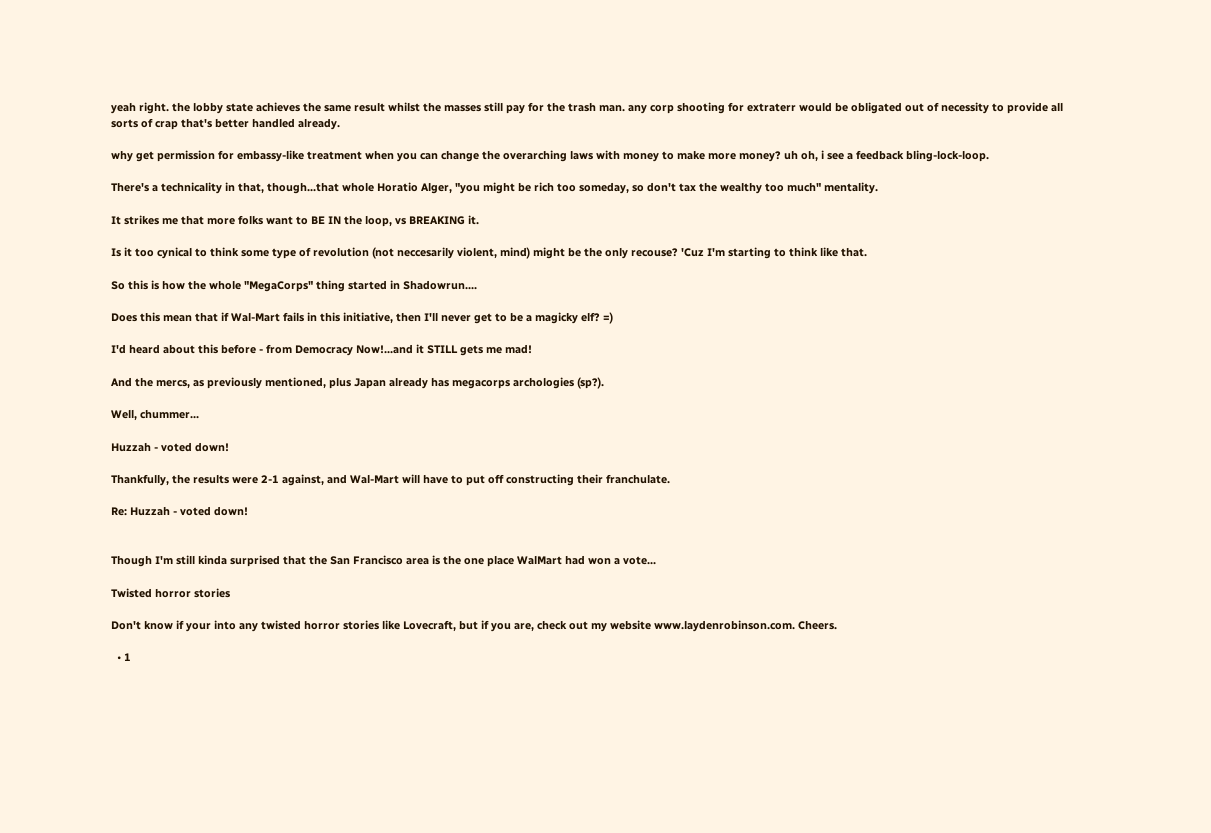yeah right. the lobby state achieves the same result whilst the masses still pay for the trash man. any corp shooting for extraterr would be obligated out of necessity to provide all sorts of crap that's better handled already.

why get permission for embassy-like treatment when you can change the overarching laws with money to make more money? uh oh, i see a feedback bling-lock-loop.

There's a technicality in that, though...that whole Horatio Alger, "you might be rich too someday, so don't tax the wealthy too much" mentality.

It strikes me that more folks want to BE IN the loop, vs BREAKING it.

Is it too cynical to think some type of revolution (not neccesarily violent, mind) might be the only recouse? 'Cuz I'm starting to think like that.

So this is how the whole "MegaCorps" thing started in Shadowrun....

Does this mean that if Wal-Mart fails in this initiative, then I'll never get to be a magicky elf? =)

I'd heard about this before - from Democracy Now!...and it STILL gets me mad!

And the mercs, as previously mentioned, plus Japan already has megacorps archologies (sp?).

Well, chummer...

Huzzah - voted down!

Thankfully, the results were 2-1 against, and Wal-Mart will have to put off constructing their franchulate.

Re: Huzzah - voted down!


Though I'm still kinda surprised that the San Francisco area is the one place WalMart had won a vote...

Twisted horror stories

Don't know if your into any twisted horror stories like Lovecraft, but if you are, check out my website www.laydenrobinson.com. Cheers.

  • 1